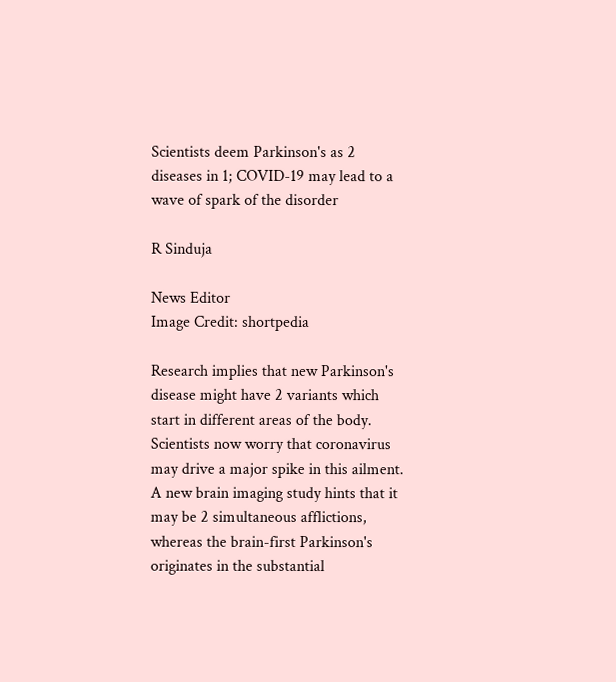Scientists deem Parkinson's as 2 diseases in 1; COVID-19 may lead to a wave of spark of the disorder

R Sinduja

News Editor
Image Credit: shortpedia

Research implies that new Parkinson's disease might have 2 variants which start in different areas of the body. Scientists now worry that coronavirus may drive a major spike in this ailment. A new brain imaging study hints that it may be 2 simultaneous afflictions, whereas the brain-first Parkinson's originates in the substantial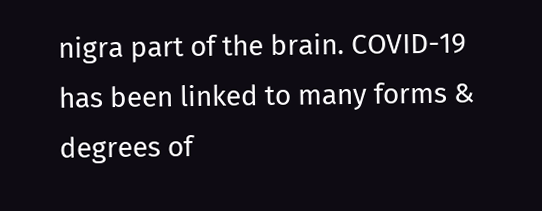nigra part of the brain. COVID-19 has been linked to many forms & degrees of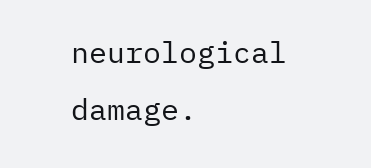neurological damage.